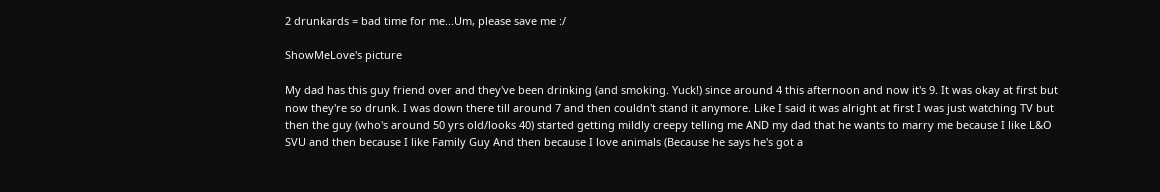2 drunkards = bad time for me...Um, please save me :/

ShowMeLove's picture

My dad has this guy friend over and they've been drinking (and smoking. Yuck!) since around 4 this afternoon and now it's 9. It was okay at first but now they're so drunk. I was down there till around 7 and then couldn't stand it anymore. Like I said it was alright at first I was just watching TV but then the guy (who's around 50 yrs old/looks 40) started getting mildly creepy telling me AND my dad that he wants to marry me because I like L&O SVU and then because I like Family Guy And then because I love animals (Because he says he's got a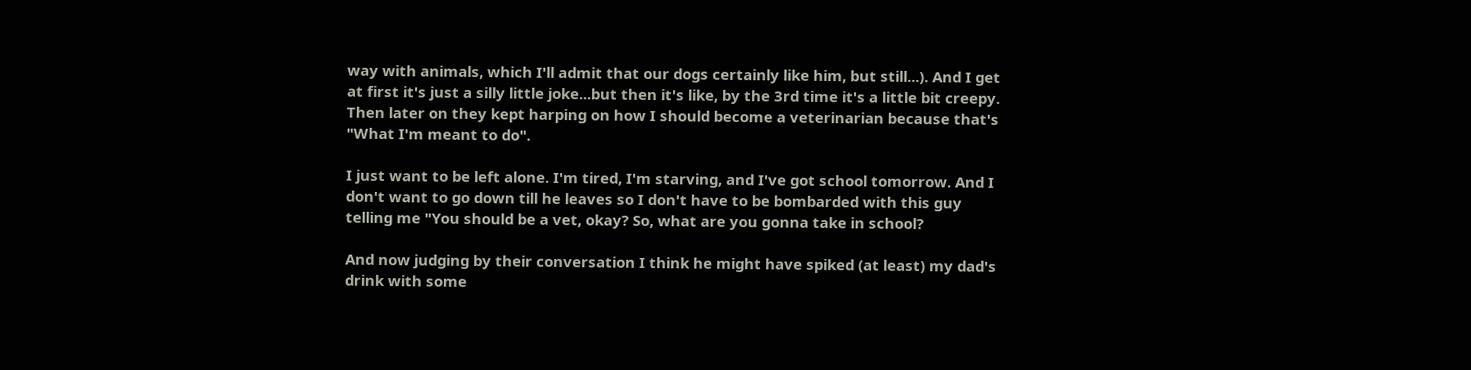way with animals, which I'll admit that our dogs certainly like him, but still...). And I get at first it's just a silly little joke...but then it's like, by the 3rd time it's a little bit creepy. Then later on they kept harping on how I should become a veterinarian because that's "What I'm meant to do".

I just want to be left alone. I'm tired, I'm starving, and I've got school tomorrow. And I don't want to go down till he leaves so I don't have to be bombarded with this guy telling me "You should be a vet, okay? So, what are you gonna take in school?

And now judging by their conversation I think he might have spiked (at least) my dad's drink with some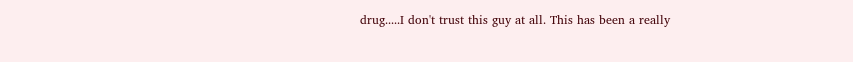drug.....I don't trust this guy at all. This has been a really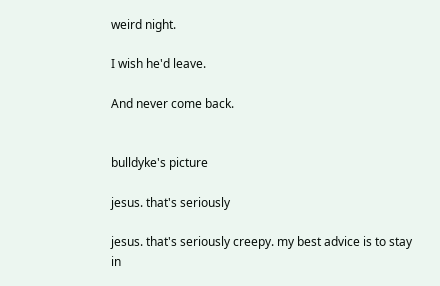weird night.

I wish he'd leave.

And never come back.


bulldyke's picture

jesus. that's seriously

jesus. that's seriously creepy. my best advice is to stay in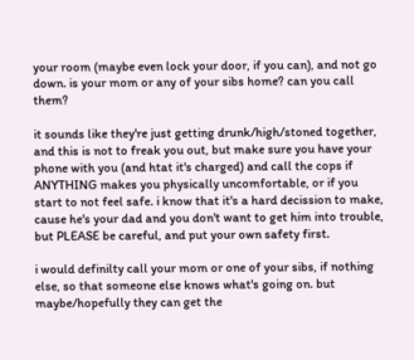your room (maybe even lock your door, if you can), and not go down. is your mom or any of your sibs home? can you call them?

it sounds like they're just getting drunk/high/stoned together, and this is not to freak you out, but make sure you have your phone with you (and htat it's charged) and call the cops if ANYTHING makes you physically uncomfortable, or if you start to not feel safe. i know that it's a hard decission to make, cause he's your dad and you don't want to get him into trouble, but PLEASE be careful, and put your own safety first.

i would definilty call your mom or one of your sibs, if nothing else, so that someone else knows what's going on. but maybe/hopefully they can get the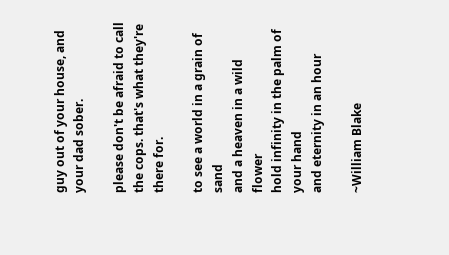guy out of your house, and your dad sober.

please don't be afraid to call the cops. that's what they're there for.

to see a world in a grain of sand
and a heaven in a wild flower
hold infinity in the palm of your hand
and eternity in an hour

~William Blake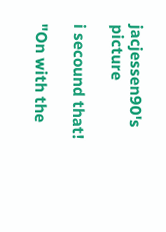jacjessen90's picture

i secound that!

"On with the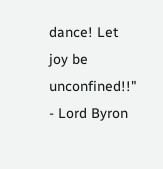dance! Let joy be unconfined!!" - Lord Byron